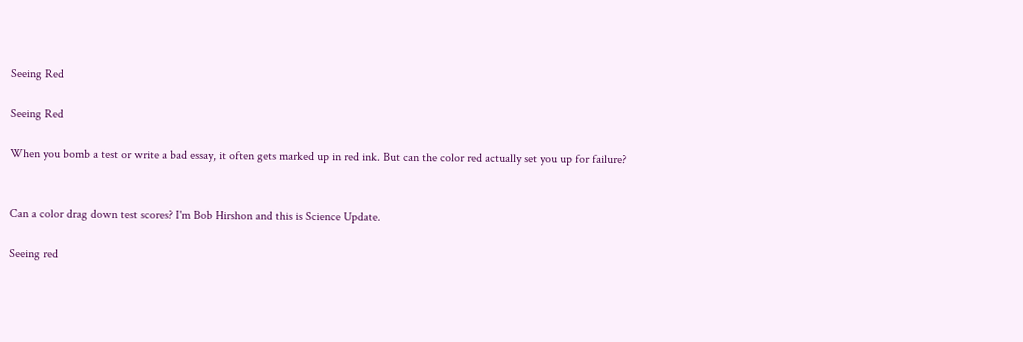Seeing Red

Seeing Red

When you bomb a test or write a bad essay, it often gets marked up in red ink. But can the color red actually set you up for failure?


Can a color drag down test scores? I'm Bob Hirshon and this is Science Update.

Seeing red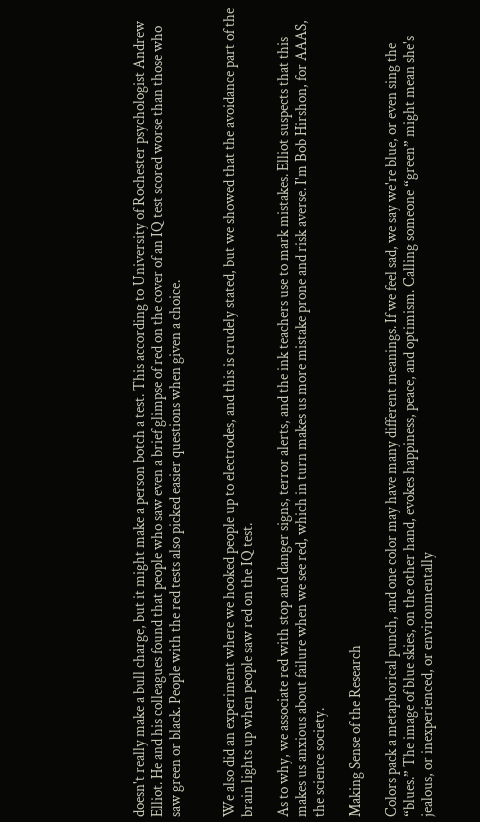doesn't really make a bull charge, but it might make a person botch a test. This according to University of Rochester psychologist Andrew Elliot. He and his colleagues found that people who saw even a brief glimpse of red on the cover of an IQ test scored worse than those who saw green or black. People with the red tests also picked easier questions when given a choice.


We also did an experiment where we hooked people up to electrodes, and this is crudely stated, but we showed that the avoidance part of the brain lights up when people saw red on the IQ test.

As to why, we associate red with stop and danger signs, terror alerts, and the ink teachers use to mark mistakes. Elliot suspects that this makes us anxious about failure when we see red, which in turn makes us more mistake prone and risk averse. I'm Bob Hirshon, for AAAS, the science society.

Making Sense of the Research

Colors pack a metaphorical punch, and one color may have many different meanings. If we feel sad, we say we're blue, or even sing the “blues.” The image of blue skies, on the other hand, evokes happiness, peace, and optimism. Calling someone “green” might mean she's jealous, or inexperienced, or environmentally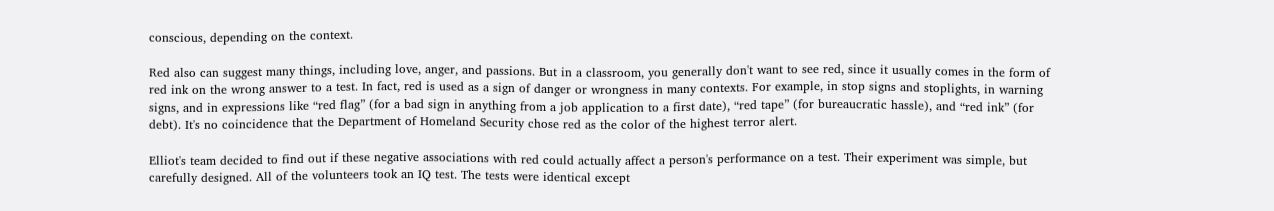conscious, depending on the context.

Red also can suggest many things, including love, anger, and passions. But in a classroom, you generally don't want to see red, since it usually comes in the form of red ink on the wrong answer to a test. In fact, red is used as a sign of danger or wrongness in many contexts. For example, in stop signs and stoplights, in warning signs, and in expressions like “red flag” (for a bad sign in anything from a job application to a first date), “red tape” (for bureaucratic hassle), and “red ink” (for debt). It's no coincidence that the Department of Homeland Security chose red as the color of the highest terror alert.

Elliot's team decided to find out if these negative associations with red could actually affect a person's performance on a test. Their experiment was simple, but carefully designed. All of the volunteers took an IQ test. The tests were identical except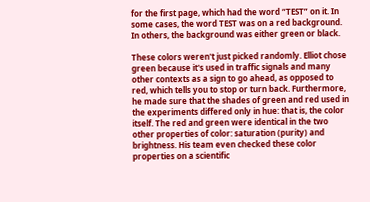for the first page, which had the word “TEST” on it. In some cases, the word TEST was on a red background. In others, the background was either green or black.

These colors weren't just picked randomly. Elliot chose green because it's used in traffic signals and many other contexts as a sign to go ahead, as opposed to red, which tells you to stop or turn back. Furthermore, he made sure that the shades of green and red used in the experiments differed only in hue: that is, the color itself. The red and green were identical in the two other properties of color: saturation (purity) and brightness. His team even checked these color properties on a scientific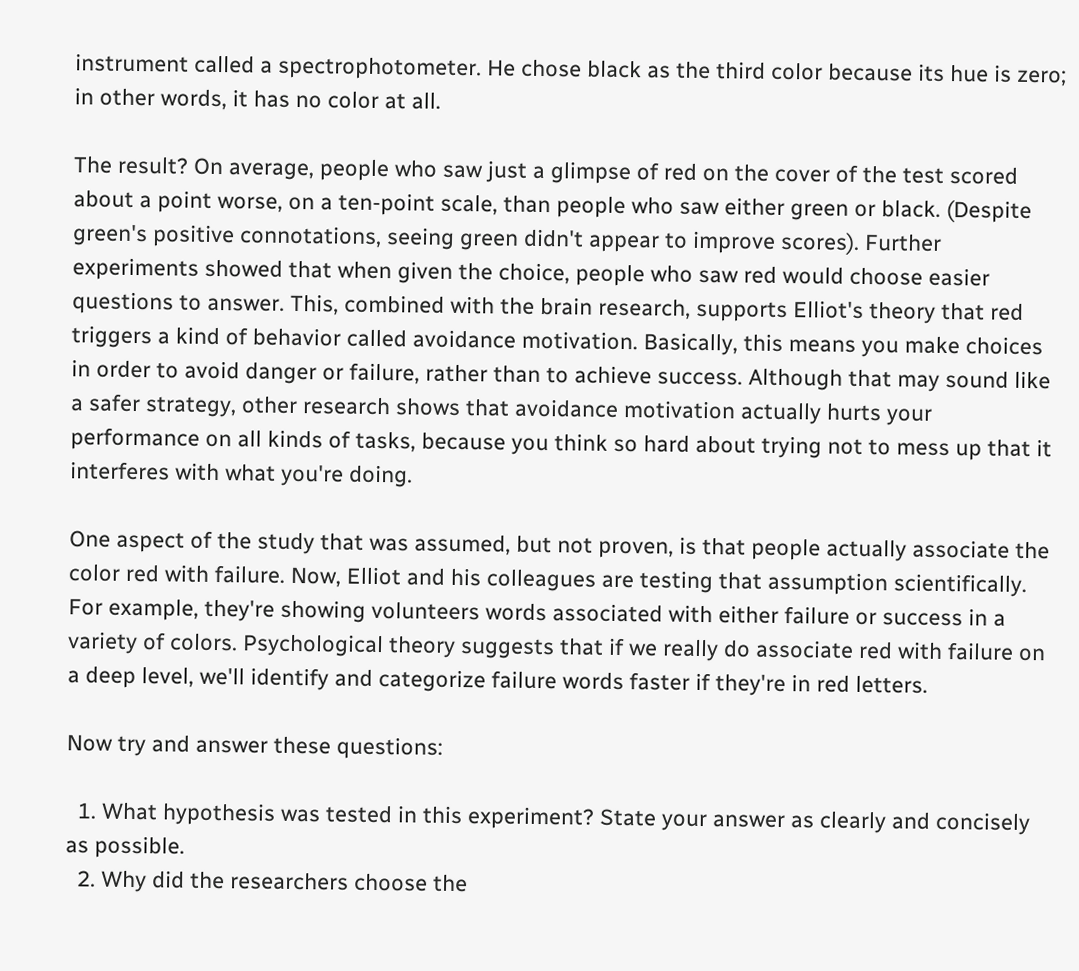instrument called a spectrophotometer. He chose black as the third color because its hue is zero; in other words, it has no color at all.

The result? On average, people who saw just a glimpse of red on the cover of the test scored about a point worse, on a ten-point scale, than people who saw either green or black. (Despite green's positive connotations, seeing green didn't appear to improve scores). Further experiments showed that when given the choice, people who saw red would choose easier questions to answer. This, combined with the brain research, supports Elliot's theory that red triggers a kind of behavior called avoidance motivation. Basically, this means you make choices in order to avoid danger or failure, rather than to achieve success. Although that may sound like a safer strategy, other research shows that avoidance motivation actually hurts your performance on all kinds of tasks, because you think so hard about trying not to mess up that it interferes with what you're doing.

One aspect of the study that was assumed, but not proven, is that people actually associate the color red with failure. Now, Elliot and his colleagues are testing that assumption scientifically. For example, they're showing volunteers words associated with either failure or success in a variety of colors. Psychological theory suggests that if we really do associate red with failure on a deep level, we'll identify and categorize failure words faster if they're in red letters.

Now try and answer these questions:

  1. What hypothesis was tested in this experiment? State your answer as clearly and concisely as possible.
  2. Why did the researchers choose the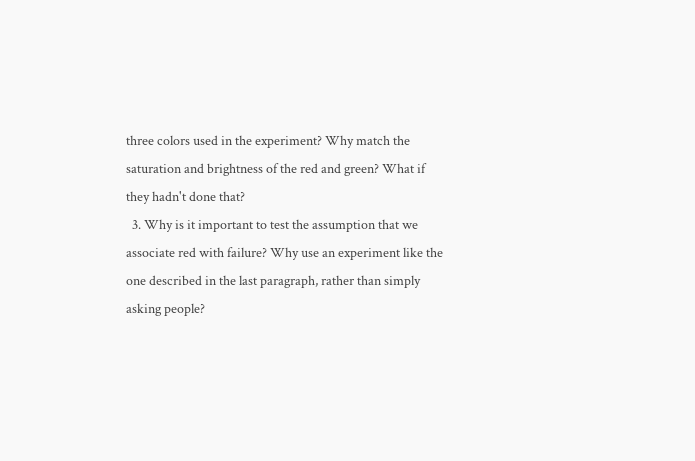three colors used in the experiment? Why match the saturation and brightness of the red and green? What if they hadn't done that?
  3. Why is it important to test the assumption that we associate red with failure? Why use an experiment like the one described in the last paragraph, rather than simply asking people?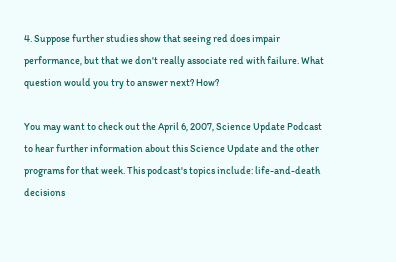4. Suppose further studies show that seeing red does impair performance, but that we don't really associate red with failure. What question would you try to answer next? How?

You may want to check out the April 6, 2007, Science Update Podcast to hear further information about this Science Update and the other programs for that week. This podcast's topics include: life-and-death decisions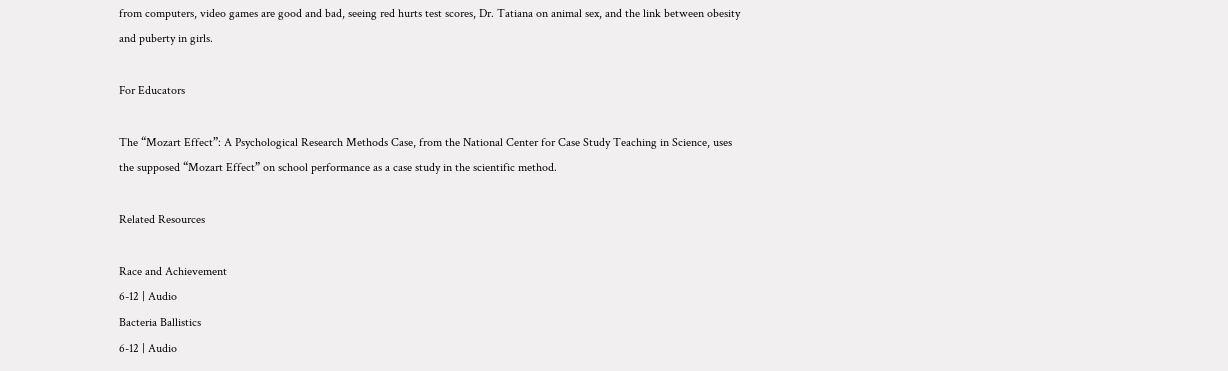from computers, video games are good and bad, seeing red hurts test scores, Dr. Tatiana on animal sex, and the link between obesity and puberty in girls.

For Educators

The “Mozart Effect”: A Psychological Research Methods Case, from the National Center for Case Study Teaching in Science, uses the supposed “Mozart Effect” on school performance as a case study in the scientific method.

Related Resources

Race and Achievement
6-12 | Audio
Bacteria Ballistics
6-12 | Audio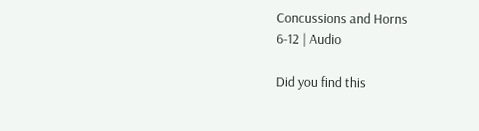Concussions and Horns
6-12 | Audio

Did you find this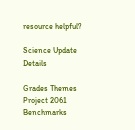resource helpful?

Science Update Details

Grades Themes Project 2061 Benchmarks